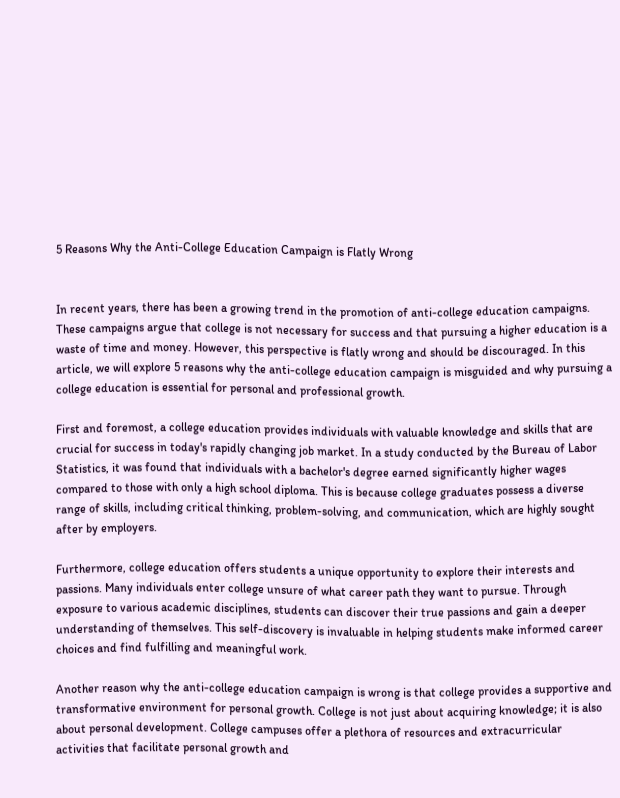5 Reasons Why the Anti-College Education Campaign is Flatly Wrong


In recent years, there has been a growing trend in the promotion of anti-college education campaigns. These campaigns argue that college is not necessary for success and that pursuing a higher education is a waste of time and money. However, this perspective is flatly wrong and should be discouraged. In this article, we will explore 5 reasons why the anti-college education campaign is misguided and why pursuing a college education is essential for personal and professional growth.

First and foremost, a college education provides individuals with valuable knowledge and skills that are crucial for success in today's rapidly changing job market. In a study conducted by the Bureau of Labor Statistics, it was found that individuals with a bachelor's degree earned significantly higher wages compared to those with only a high school diploma. This is because college graduates possess a diverse range of skills, including critical thinking, problem-solving, and communication, which are highly sought after by employers.

Furthermore, college education offers students a unique opportunity to explore their interests and passions. Many individuals enter college unsure of what career path they want to pursue. Through exposure to various academic disciplines, students can discover their true passions and gain a deeper understanding of themselves. This self-discovery is invaluable in helping students make informed career choices and find fulfilling and meaningful work.

Another reason why the anti-college education campaign is wrong is that college provides a supportive and transformative environment for personal growth. College is not just about acquiring knowledge; it is also about personal development. College campuses offer a plethora of resources and extracurricular activities that facilitate personal growth and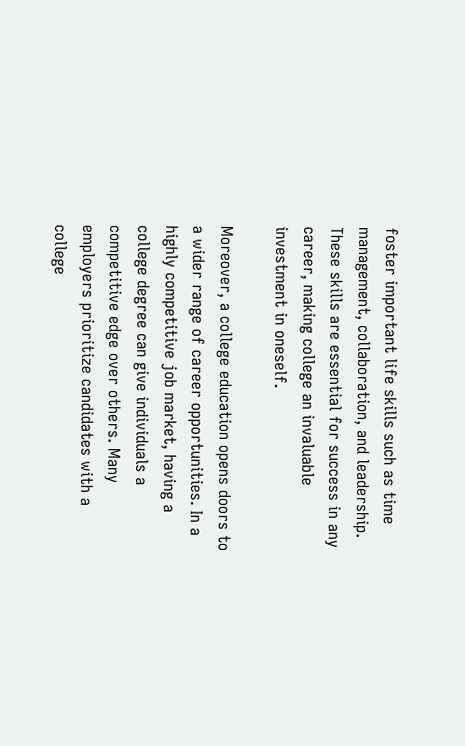foster important life skills such as time management, collaboration, and leadership. These skills are essential for success in any career, making college an invaluable investment in oneself.

Moreover, a college education opens doors to a wider range of career opportunities. In a highly competitive job market, having a college degree can give individuals a competitive edge over others. Many employers prioritize candidates with a college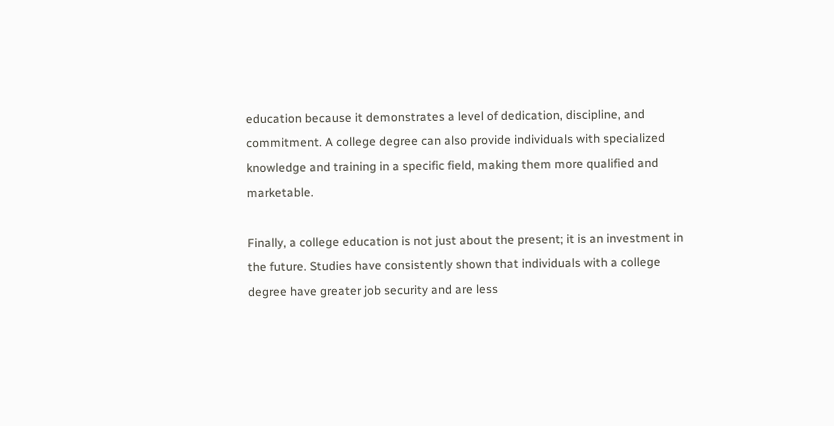education because it demonstrates a level of dedication, discipline, and commitment. A college degree can also provide individuals with specialized knowledge and training in a specific field, making them more qualified and marketable.

Finally, a college education is not just about the present; it is an investment in the future. Studies have consistently shown that individuals with a college degree have greater job security and are less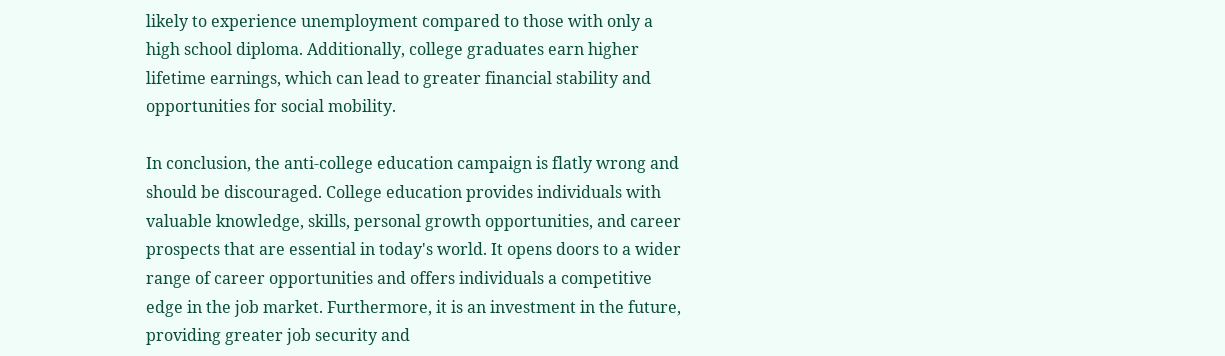likely to experience unemployment compared to those with only a high school diploma. Additionally, college graduates earn higher lifetime earnings, which can lead to greater financial stability and opportunities for social mobility.

In conclusion, the anti-college education campaign is flatly wrong and should be discouraged. College education provides individuals with valuable knowledge, skills, personal growth opportunities, and career prospects that are essential in today's world. It opens doors to a wider range of career opportunities and offers individuals a competitive edge in the job market. Furthermore, it is an investment in the future, providing greater job security and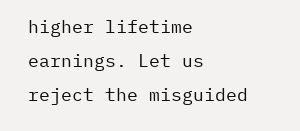higher lifetime earnings. Let us reject the misguided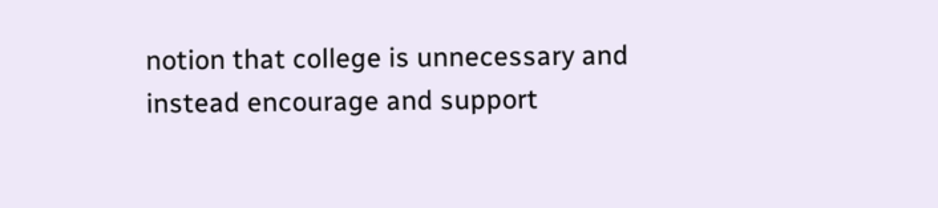notion that college is unnecessary and instead encourage and support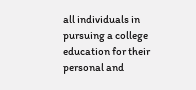all individuals in pursuing a college education for their personal and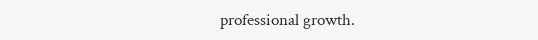professional growth.